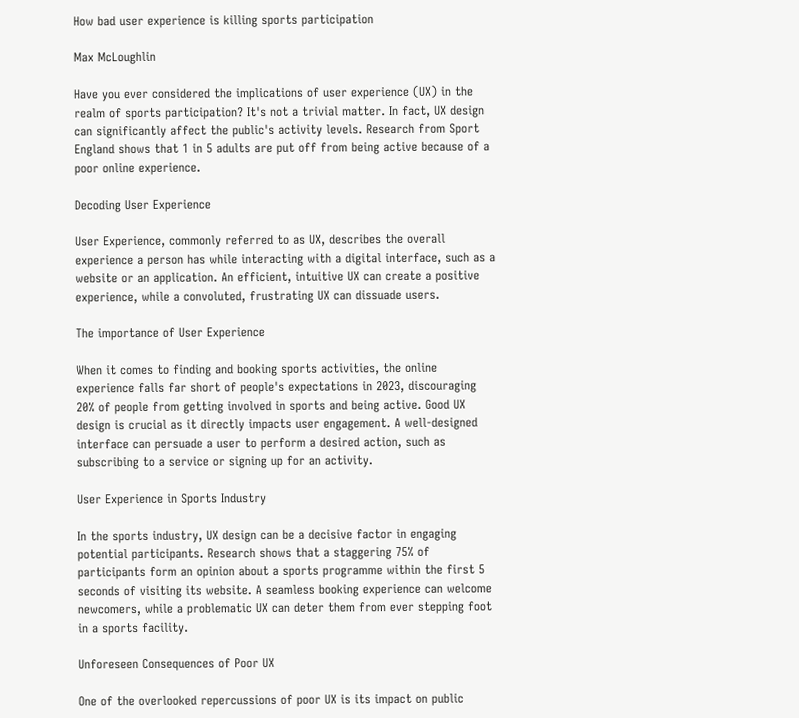How bad user experience is killing sports participation

Max McLoughlin

Have you ever considered the implications of user experience (UX) in the realm of sports participation? It's not a trivial matter. In fact, UX design can significantly affect the public's activity levels. Research from Sport England shows that 1 in 5 adults are put off from being active because of a poor online experience.

Decoding User Experience

User Experience, commonly referred to as UX, describes the overall experience a person has while interacting with a digital interface, such as a website or an application. An efficient, intuitive UX can create a positive experience, while a convoluted, frustrating UX can dissuade users.

The importance of User Experience

When it comes to finding and booking sports activities, the online experience falls far short of people's expectations in 2023, discouraging  20% of people from getting involved in sports and being active. Good UX design is crucial as it directly impacts user engagement. A well-designed interface can persuade a user to perform a desired action, such as subscribing to a service or signing up for an activity.

User Experience in Sports Industry

In the sports industry, UX design can be a decisive factor in engaging potential participants. Research shows that a staggering 75% of participants form an opinion about a sports programme within the first 5 seconds of visiting its website. A seamless booking experience can welcome newcomers, while a problematic UX can deter them from ever stepping foot in a sports facility.

Unforeseen Consequences of Poor UX

One of the overlooked repercussions of poor UX is its impact on public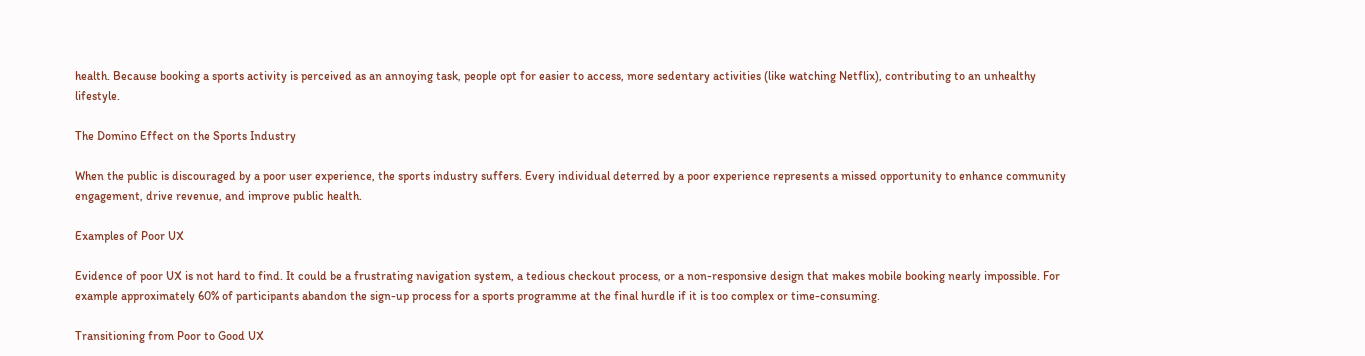health. Because booking a sports activity is perceived as an annoying task, people opt for easier to access, more sedentary activities (like watching Netflix), contributing to an unhealthy lifestyle.

The Domino Effect on the Sports Industry

When the public is discouraged by a poor user experience, the sports industry suffers. Every individual deterred by a poor experience represents a missed opportunity to enhance community engagement, drive revenue, and improve public health.

Examples of Poor UX

Evidence of poor UX is not hard to find. It could be a frustrating navigation system, a tedious checkout process, or a non-responsive design that makes mobile booking nearly impossible. For example approximately 60% of participants abandon the sign-up process for a sports programme at the final hurdle if it is too complex or time-consuming.

Transitioning from Poor to Good UX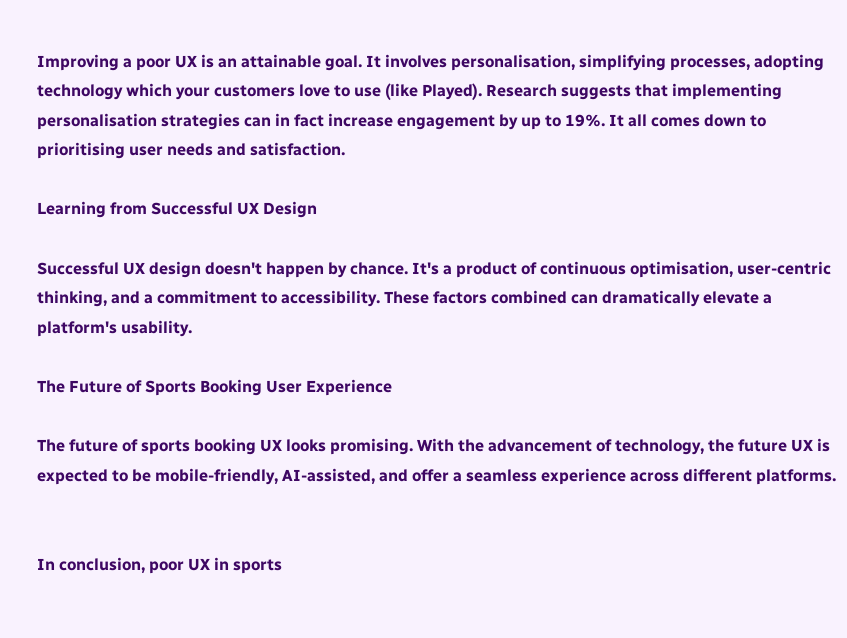Improving a poor UX is an attainable goal. It involves personalisation, simplifying processes, adopting technology which your customers love to use (like Played). Research suggests that implementing personalisation strategies can in fact increase engagement by up to 19%. It all comes down to prioritising user needs and satisfaction.

Learning from Successful UX Design

Successful UX design doesn't happen by chance. It's a product of continuous optimisation, user-centric thinking, and a commitment to accessibility. These factors combined can dramatically elevate a platform's usability.

The Future of Sports Booking User Experience

The future of sports booking UX looks promising. With the advancement of technology, the future UX is expected to be mobile-friendly, AI-assisted, and offer a seamless experience across different platforms.


In conclusion, poor UX in sports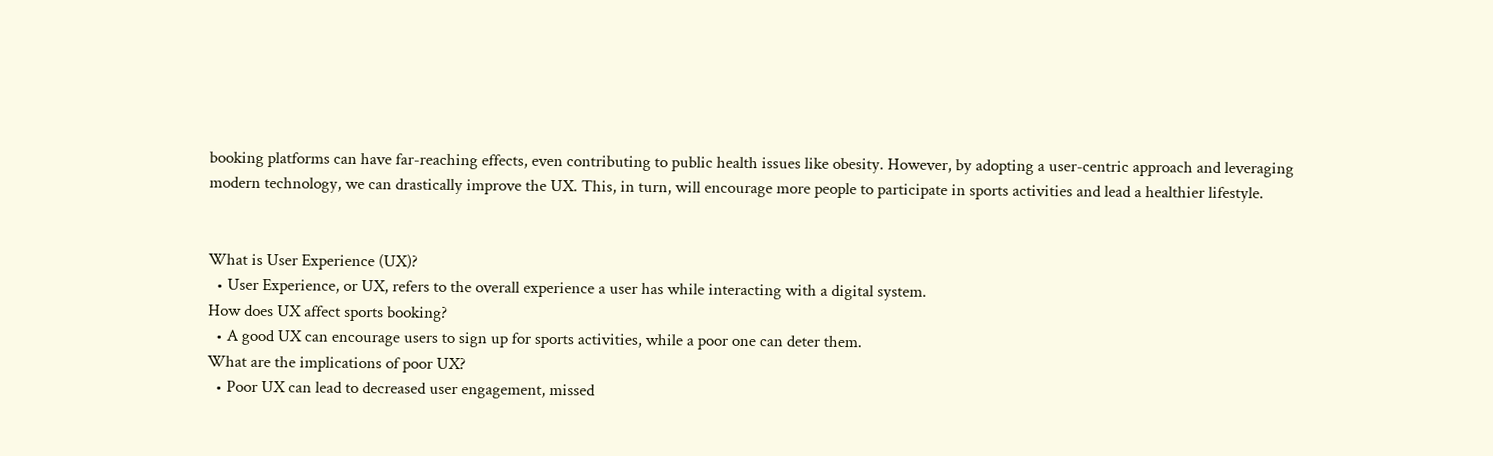booking platforms can have far-reaching effects, even contributing to public health issues like obesity. However, by adopting a user-centric approach and leveraging modern technology, we can drastically improve the UX. This, in turn, will encourage more people to participate in sports activities and lead a healthier lifestyle.


What is User Experience (UX)?
  • User Experience, or UX, refers to the overall experience a user has while interacting with a digital system.
How does UX affect sports booking?
  • A good UX can encourage users to sign up for sports activities, while a poor one can deter them.
What are the implications of poor UX?
  • Poor UX can lead to decreased user engagement, missed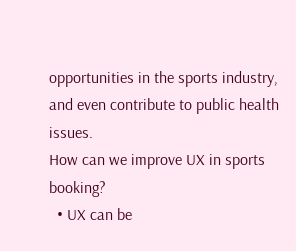opportunities in the sports industry, and even contribute to public health issues.
How can we improve UX in sports booking?
  • UX can be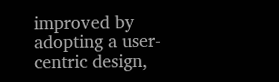improved by adopting a user-centric design,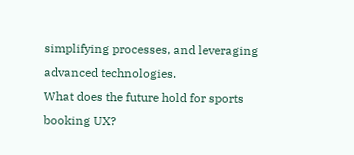simplifying processes, and leveraging advanced technologies.
What does the future hold for sports booking UX?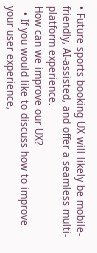• Future sports booking UX will likely be mobile-friendly, AI-assisted, and offer a seamless multi-platform experience.
How can we improve our UX?
  • If you would like to discuss how to improve your user experience,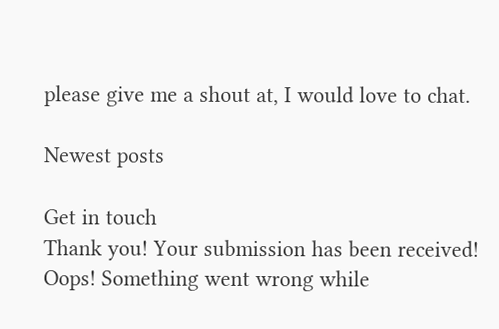please give me a shout at, I would love to chat.

Newest posts

Get in touch
Thank you! Your submission has been received!
Oops! Something went wrong while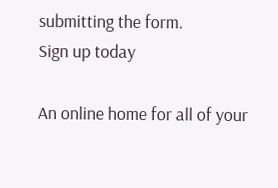submitting the form.
Sign up today

An online home for all of your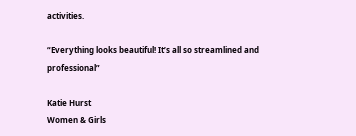activities.

“Everything looks beautiful! It’s all so streamlined and professional”

Katie Hurst
Women & Girls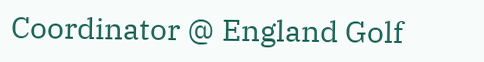Coordinator @ England Golf